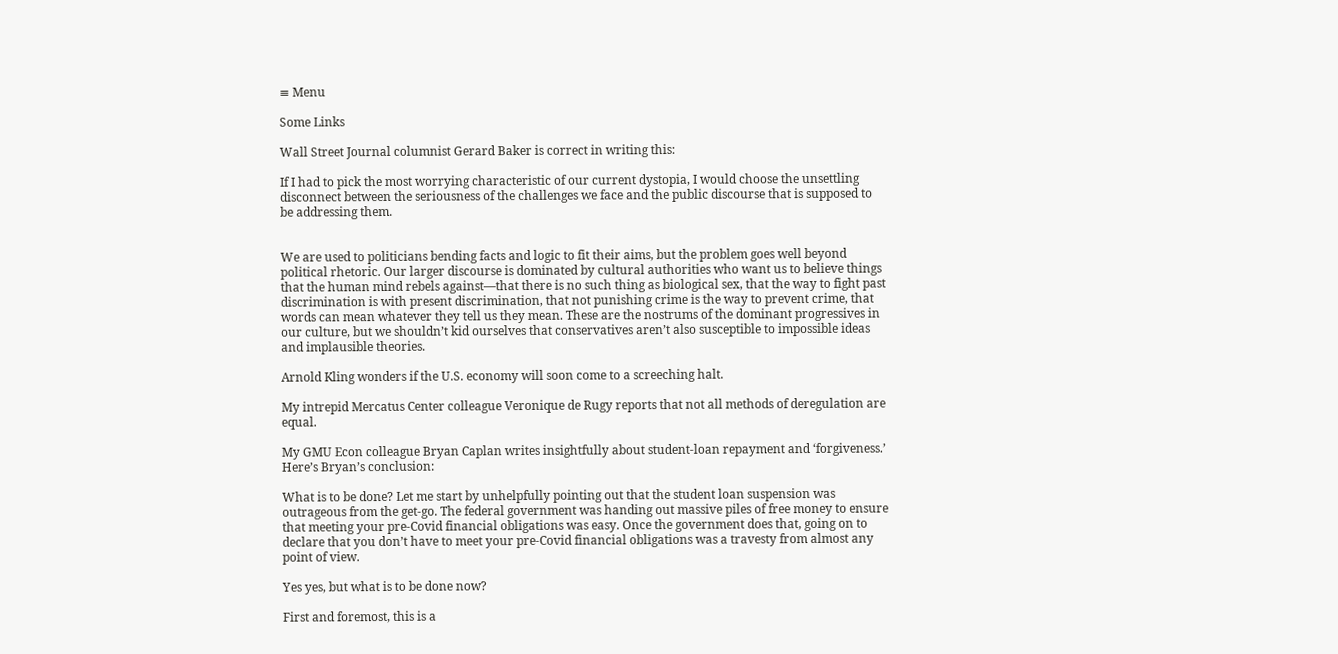≡ Menu

Some Links

Wall Street Journal columnist Gerard Baker is correct in writing this:

If I had to pick the most worrying characteristic of our current dystopia, I would choose the unsettling disconnect between the seriousness of the challenges we face and the public discourse that is supposed to be addressing them.


We are used to politicians bending facts and logic to fit their aims, but the problem goes well beyond political rhetoric. Our larger discourse is dominated by cultural authorities who want us to believe things that the human mind rebels against—that there is no such thing as biological sex, that the way to fight past discrimination is with present discrimination, that not punishing crime is the way to prevent crime, that words can mean whatever they tell us they mean. These are the nostrums of the dominant progressives in our culture, but we shouldn’t kid ourselves that conservatives aren’t also susceptible to impossible ideas and implausible theories.

Arnold Kling wonders if the U.S. economy will soon come to a screeching halt.

My intrepid Mercatus Center colleague Veronique de Rugy reports that not all methods of deregulation are equal.

My GMU Econ colleague Bryan Caplan writes insightfully about student-loan repayment and ‘forgiveness.’ Here’s Bryan’s conclusion:

What is to be done? Let me start by unhelpfully pointing out that the student loan suspension was outrageous from the get-go. The federal government was handing out massive piles of free money to ensure that meeting your pre-Covid financial obligations was easy. Once the government does that, going on to declare that you don’t have to meet your pre-Covid financial obligations was a travesty from almost any point of view.

Yes yes, but what is to be done now?

First and foremost, this is a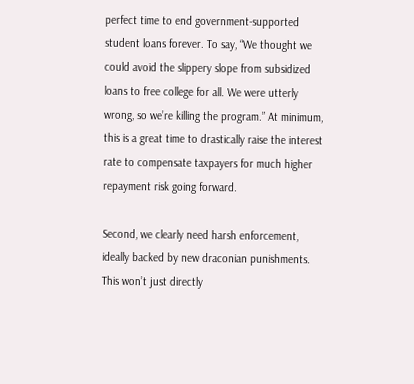perfect time to end government-supported student loans forever. To say, “We thought we could avoid the slippery slope from subsidized loans to free college for all. We were utterly wrong, so we’re killing the program.” At minimum, this is a great time to drastically raise the interest rate to compensate taxpayers for much higher repayment risk going forward.

Second, we clearly need harsh enforcement, ideally backed by new draconian punishments. This won’t just directly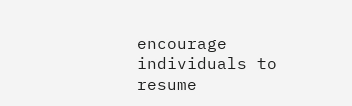encourage individuals to resume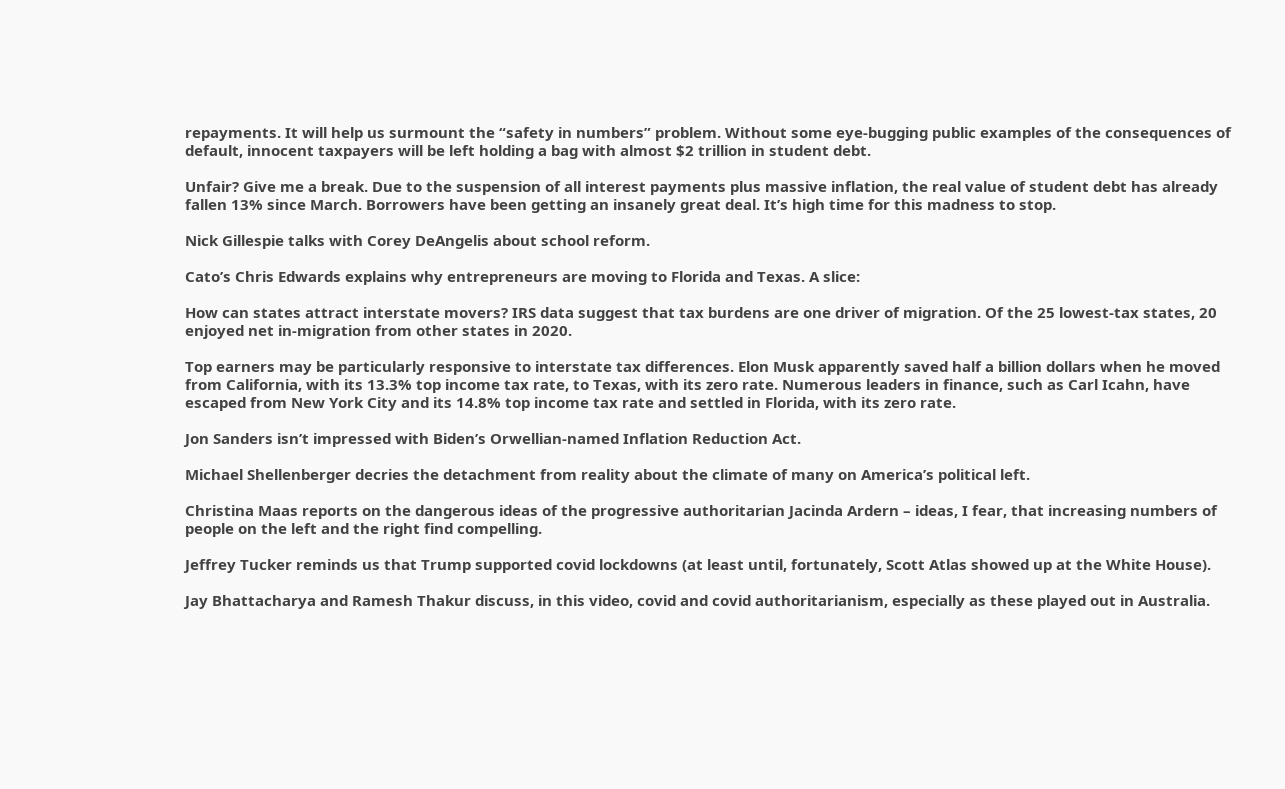repayments. It will help us surmount the “safety in numbers” problem. Without some eye-bugging public examples of the consequences of default, innocent taxpayers will be left holding a bag with almost $2 trillion in student debt.

Unfair? Give me a break. Due to the suspension of all interest payments plus massive inflation, the real value of student debt has already fallen 13% since March. Borrowers have been getting an insanely great deal. It’s high time for this madness to stop.

Nick Gillespie talks with Corey DeAngelis about school reform.

Cato’s Chris Edwards explains why entrepreneurs are moving to Florida and Texas. A slice:

How can states attract interstate movers? IRS data suggest that tax burdens are one driver of migration. Of the 25 lowest‐tax states, 20 enjoyed net in‐migration from other states in 2020.

Top earners may be particularly responsive to interstate tax differences. Elon Musk apparently saved half a billion dollars when he moved from California, with its 13.3% top income tax rate, to Texas, with its zero rate. Numerous leaders in finance, such as Carl Icahn, have escaped from New York City and its 14.8% top income tax rate and settled in Florida, with its zero rate.

Jon Sanders isn’t impressed with Biden’s Orwellian-named Inflation Reduction Act.

Michael Shellenberger decries the detachment from reality about the climate of many on America’s political left.

Christina Maas reports on the dangerous ideas of the progressive authoritarian Jacinda Ardern – ideas, I fear, that increasing numbers of people on the left and the right find compelling.

Jeffrey Tucker reminds us that Trump supported covid lockdowns (at least until, fortunately, Scott Atlas showed up at the White House).

Jay Bhattacharya and Ramesh Thakur discuss, in this video, covid and covid authoritarianism, especially as these played out in Australia.